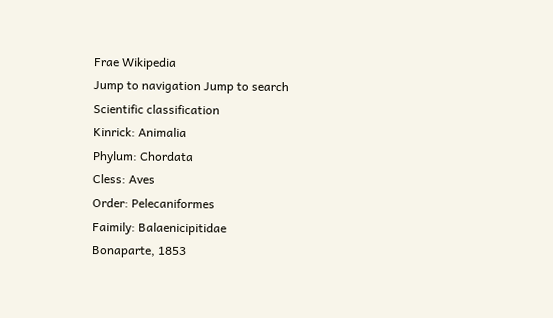Frae Wikipedia
Jump to navigation Jump to search
Scientific classification
Kinrick: Animalia
Phylum: Chordata
Cless: Aves
Order: Pelecaniformes
Faimily: Balaenicipitidae
Bonaparte, 1853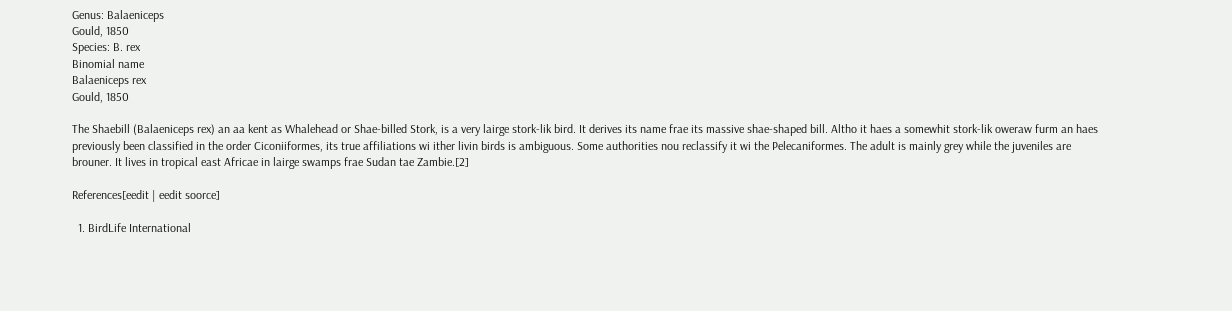Genus: Balaeniceps
Gould, 1850
Species: B. rex
Binomial name
Balaeniceps rex
Gould, 1850

The Shaebill (Balaeniceps rex) an aa kent as Whalehead or Shae-billed Stork, is a very lairge stork-lik bird. It derives its name frae its massive shae-shaped bill. Altho it haes a somewhit stork-lik oweraw furm an haes previously been classified in the order Ciconiiformes, its true affiliations wi ither livin birds is ambiguous. Some authorities nou reclassify it wi the Pelecaniformes. The adult is mainly grey while the juveniles are brouner. It lives in tropical east Africae in lairge swamps frae Sudan tae Zambie.[2]

References[eedit | eedit soorce]

  1. BirdLife International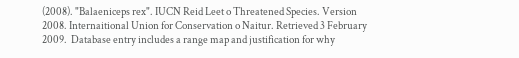(2008). "Balaeniceps rex". IUCN Reid Leet o Threatened Species. Version 2008. Internaitional Union for Conservation o Naitur. Retrieved 3 February 2009.  Database entry includes a range map and justification for why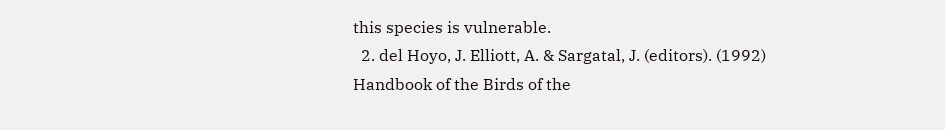this species is vulnerable.
  2. del Hoyo, J. Elliott, A. & Sargatal, J. (editors). (1992) Handbook of the Birds of the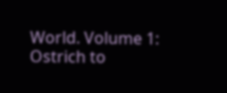World. Volume 1: Ostrich to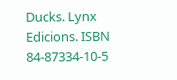Ducks. Lynx Edicions. ISBN 84-87334-10-5